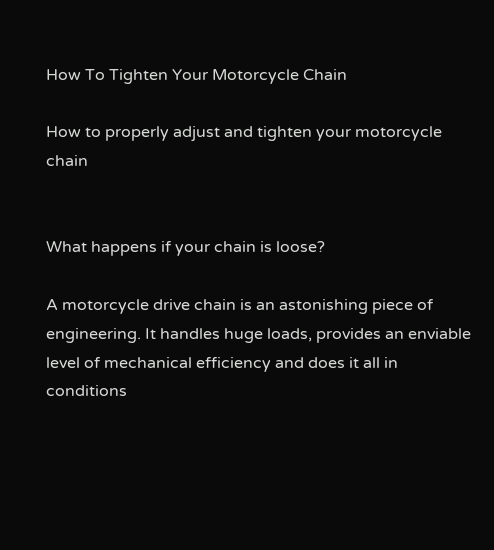How To Tighten Your Motorcycle Chain

How to properly adjust and tighten your motorcycle chain


What happens if your chain is loose?

A motorcycle drive chain is an astonishing piece of engineering. It handles huge loads, provides an enviable level of mechanical efficiency and does it all in conditions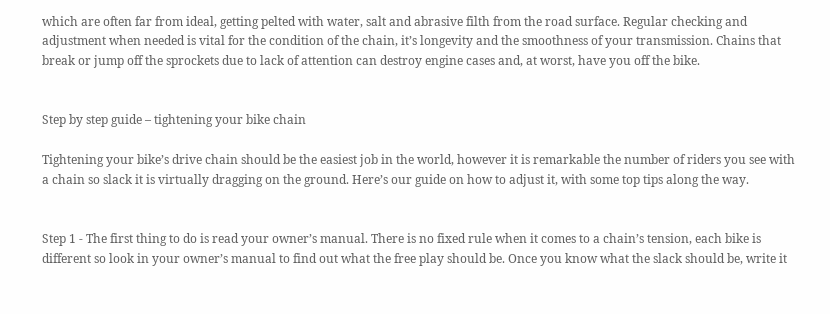which are often far from ideal, getting pelted with water, salt and abrasive filth from the road surface. Regular checking and adjustment when needed is vital for the condition of the chain, it’s longevity and the smoothness of your transmission. Chains that break or jump off the sprockets due to lack of attention can destroy engine cases and, at worst, have you off the bike.


Step by step guide – tightening your bike chain

Tightening your bike’s drive chain should be the easiest job in the world, however it is remarkable the number of riders you see with a chain so slack it is virtually dragging on the ground. Here’s our guide on how to adjust it, with some top tips along the way.


Step 1 - The first thing to do is read your owner’s manual. There is no fixed rule when it comes to a chain’s tension, each bike is different so look in your owner’s manual to find out what the free play should be. Once you know what the slack should be, write it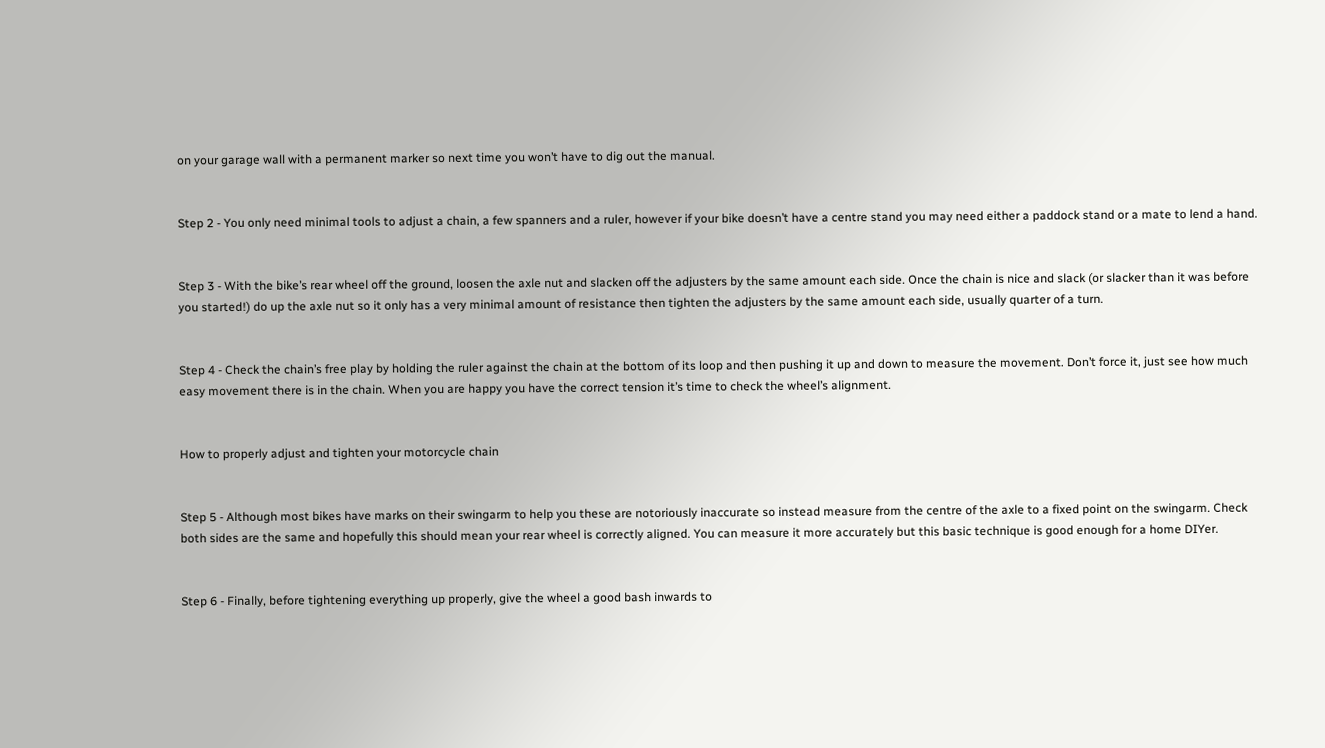on your garage wall with a permanent marker so next time you won’t have to dig out the manual.


Step 2 - You only need minimal tools to adjust a chain, a few spanners and a ruler, however if your bike doesn’t have a centre stand you may need either a paddock stand or a mate to lend a hand.


Step 3 - With the bike’s rear wheel off the ground, loosen the axle nut and slacken off the adjusters by the same amount each side. Once the chain is nice and slack (or slacker than it was before you started!) do up the axle nut so it only has a very minimal amount of resistance then tighten the adjusters by the same amount each side, usually quarter of a turn.


Step 4 - Check the chain’s free play by holding the ruler against the chain at the bottom of its loop and then pushing it up and down to measure the movement. Don’t force it, just see how much easy movement there is in the chain. When you are happy you have the correct tension it’s time to check the wheel’s alignment.


How to properly adjust and tighten your motorcycle chain


Step 5 - Although most bikes have marks on their swingarm to help you these are notoriously inaccurate so instead measure from the centre of the axle to a fixed point on the swingarm. Check both sides are the same and hopefully this should mean your rear wheel is correctly aligned. You can measure it more accurately but this basic technique is good enough for a home DIYer.


Step 6 - Finally, before tightening everything up properly, give the wheel a good bash inwards to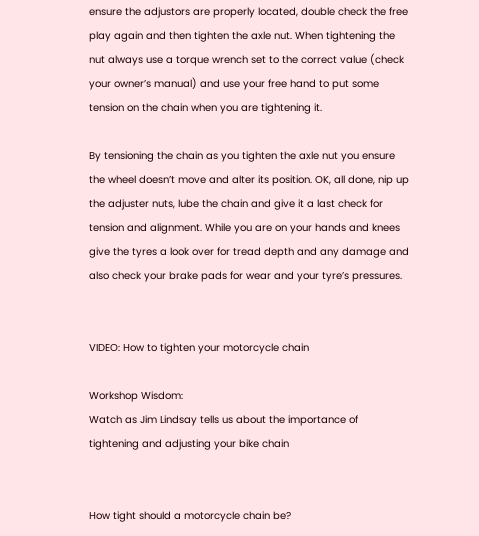ensure the adjustors are properly located, double check the free play again and then tighten the axle nut. When tightening the nut always use a torque wrench set to the correct value (check your owner’s manual) and use your free hand to put some tension on the chain when you are tightening it.

By tensioning the chain as you tighten the axle nut you ensure the wheel doesn’t move and alter its position. OK, all done, nip up the adjuster nuts, lube the chain and give it a last check for tension and alignment. While you are on your hands and knees give the tyres a look over for tread depth and any damage and also check your brake pads for wear and your tyre’s pressures.


VIDEO: How to tighten your motorcycle chain

Workshop Wisdom:
Watch as Jim Lindsay tells us about the importance of tightening and adjusting your bike chain


How tight should a motorcycle chain be?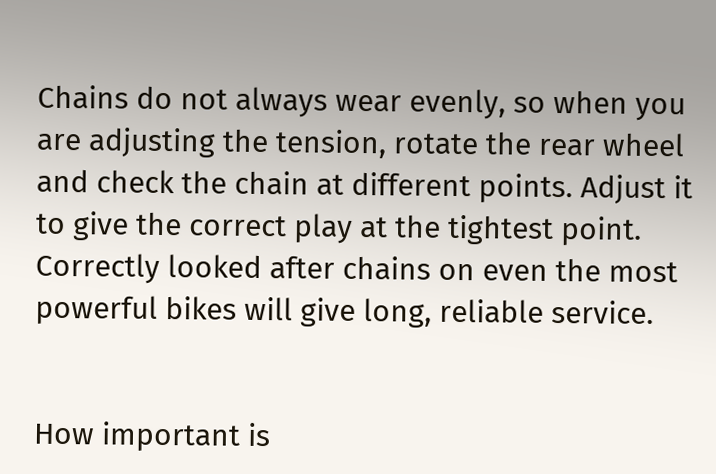Chains do not always wear evenly, so when you are adjusting the tension, rotate the rear wheel and check the chain at different points. Adjust it to give the correct play at the tightest point. Correctly looked after chains on even the most powerful bikes will give long, reliable service.


How important is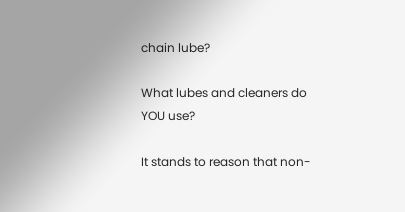chain lube?

What lubes and cleaners do YOU use?

It stands to reason that non-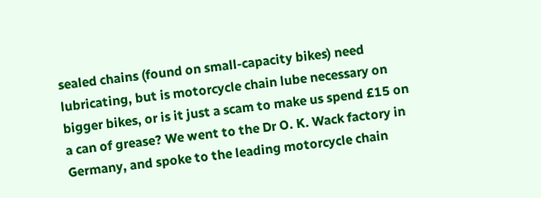sealed chains (found on small-capacity bikes) need lubricating, but is motorcycle chain lube necessary on bigger bikes, or is it just a scam to make us spend £15 on a can of grease? We went to the Dr O. K. Wack factory in Germany, and spoke to the leading motorcycle chain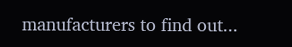manufacturers to find out...